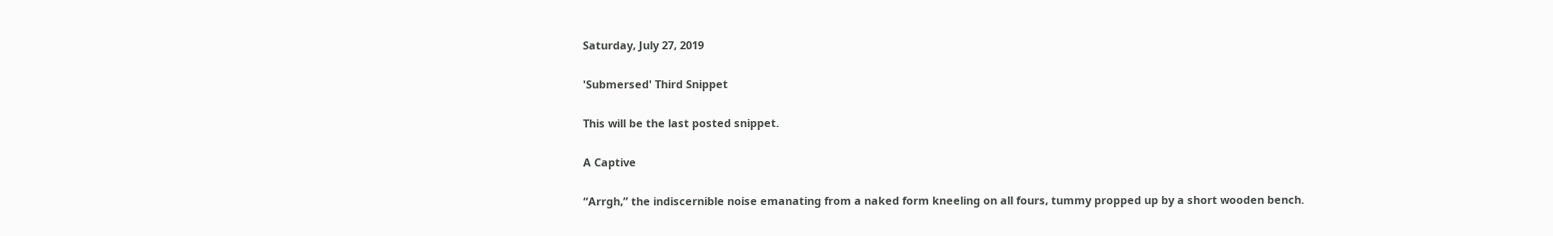Saturday, July 27, 2019

'Submersed' Third Snippet

This will be the last posted snippet.

A Captive

“Arrgh,” the indiscernible noise emanating from a naked form kneeling on all fours, tummy propped up by a short wooden bench.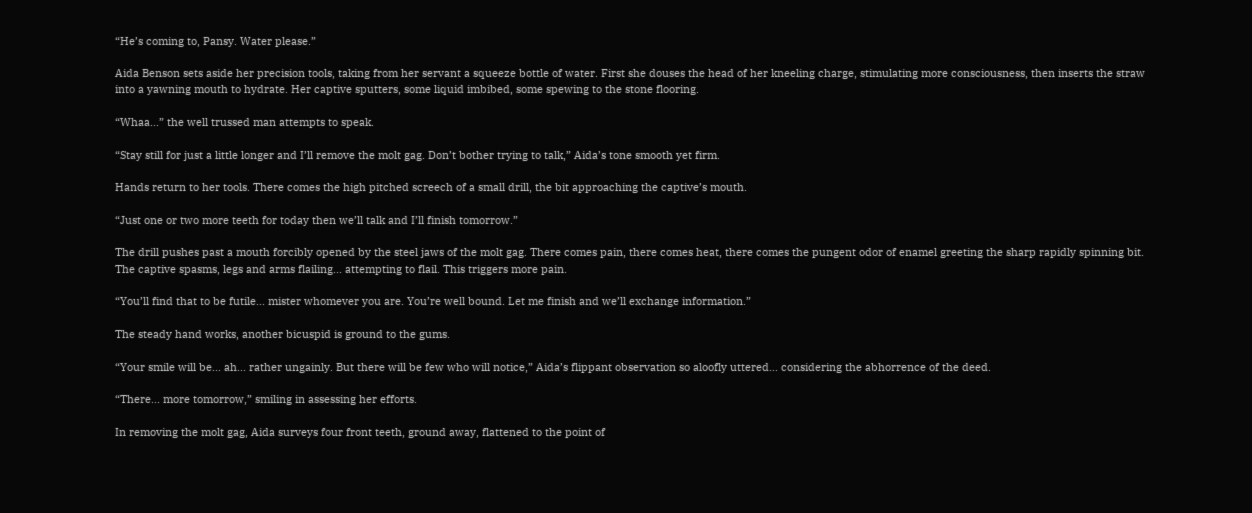“He’s coming to, Pansy. Water please.”

Aida Benson sets aside her precision tools, taking from her servant a squeeze bottle of water. First she douses the head of her kneeling charge, stimulating more consciousness, then inserts the straw into a yawning mouth to hydrate. Her captive sputters, some liquid imbibed, some spewing to the stone flooring.

“Whaa...” the well trussed man attempts to speak.

“Stay still for just a little longer and I’ll remove the molt gag. Don’t bother trying to talk,” Aida’s tone smooth yet firm.

Hands return to her tools. There comes the high pitched screech of a small drill, the bit approaching the captive’s mouth.

“Just one or two more teeth for today then we’ll talk and I’ll finish tomorrow.”

The drill pushes past a mouth forcibly opened by the steel jaws of the molt gag. There comes pain, there comes heat, there comes the pungent odor of enamel greeting the sharp rapidly spinning bit. The captive spasms, legs and arms flailing... attempting to flail. This triggers more pain.

“You’ll find that to be futile... mister whomever you are. You’re well bound. Let me finish and we’ll exchange information.”

The steady hand works, another bicuspid is ground to the gums.

“Your smile will be... ah... rather ungainly. But there will be few who will notice,” Aida’s flippant observation so aloofly uttered... considering the abhorrence of the deed.

“There... more tomorrow,” smiling in assessing her efforts.

In removing the molt gag, Aida surveys four front teeth, ground away, flattened to the point of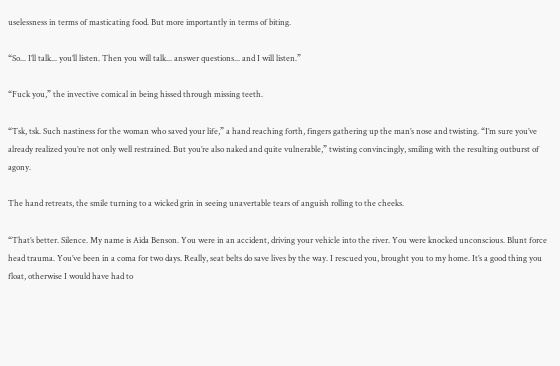uselessness in terms of masticating food. But more importantly in terms of biting.

“So... I’ll talk... you’ll listen. Then you will talk... answer questions... and I will listen.”

“Fuck you,” the invective comical in being hissed through missing teeth.

“Tsk, tsk. Such nastiness for the woman who saved your life,” a hand reaching forth, fingers gathering up the man’s nose and twisting. “I’m sure you’ve already realized you’re not only well restrained. But you’re also naked and quite vulnerable,” twisting convincingly, smiling with the resulting outburst of agony.

The hand retreats, the smile turning to a wicked grin in seeing unavertable tears of anguish rolling to the cheeks.

“That’s better. Silence. My name is Aida Benson. You were in an accident, driving your vehicle into the river. You were knocked unconscious. Blunt force head trauma. You’ve been in a coma for two days. Really, seat belts do save lives by the way. I rescued you, brought you to my home. It’s a good thing you float, otherwise I would have had to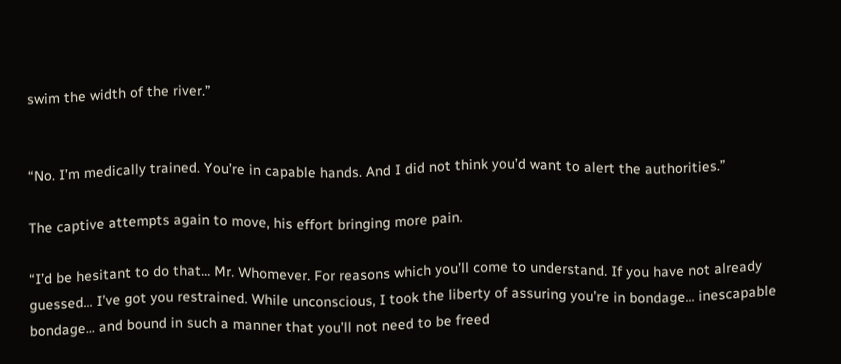swim the width of the river.”


“No. I’m medically trained. You’re in capable hands. And I did not think you’d want to alert the authorities.”

The captive attempts again to move, his effort bringing more pain.

“I’d be hesitant to do that... Mr. Whomever. For reasons which you’ll come to understand. If you have not already guessed... I’ve got you restrained. While unconscious, I took the liberty of assuring you’re in bondage... inescapable bondage... and bound in such a manner that you’ll not need to be freed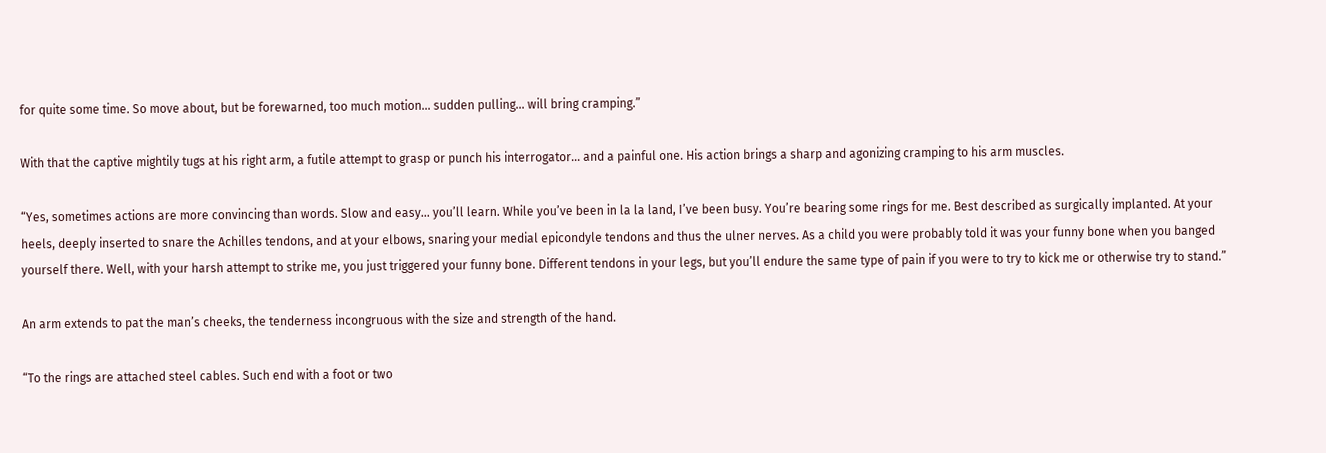for quite some time. So move about, but be forewarned, too much motion... sudden pulling... will bring cramping.”

With that the captive mightily tugs at his right arm, a futile attempt to grasp or punch his interrogator... and a painful one. His action brings a sharp and agonizing cramping to his arm muscles.

“Yes, sometimes actions are more convincing than words. Slow and easy... you’ll learn. While you’ve been in la la land, I’ve been busy. You’re bearing some rings for me. Best described as surgically implanted. At your heels, deeply inserted to snare the Achilles tendons, and at your elbows, snaring your medial epicondyle tendons and thus the ulner nerves. As a child you were probably told it was your funny bone when you banged yourself there. Well, with your harsh attempt to strike me, you just triggered your funny bone. Different tendons in your legs, but you’ll endure the same type of pain if you were to try to kick me or otherwise try to stand.”

An arm extends to pat the man’s cheeks, the tenderness incongruous with the size and strength of the hand.

“To the rings are attached steel cables. Such end with a foot or two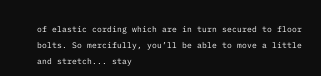of elastic cording which are in turn secured to floor bolts. So mercifully, you’ll be able to move a little and stretch... stay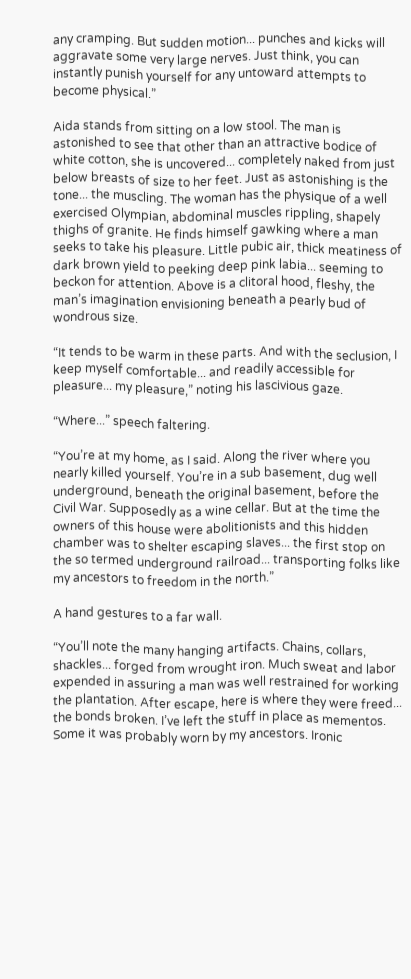any cramping. But sudden motion... punches and kicks will aggravate some very large nerves. Just think, you can instantly punish yourself for any untoward attempts to become physical.”

Aida stands from sitting on a low stool. The man is astonished to see that other than an attractive bodice of white cotton, she is uncovered... completely naked from just below breasts of size to her feet. Just as astonishing is the tone... the muscling. The woman has the physique of a well exercised Olympian, abdominal muscles rippling, shapely thighs of granite. He finds himself gawking where a man seeks to take his pleasure. Little pubic air, thick meatiness of dark brown yield to peeking deep pink labia... seeming to beckon for attention. Above is a clitoral hood, fleshy, the man’s imagination envisioning beneath a pearly bud of wondrous size.

“It tends to be warm in these parts. And with the seclusion, I keep myself comfortable... and readily accessible for pleasure... my pleasure,” noting his lascivious gaze.

“Where...” speech faltering.

“You’re at my home, as I said. Along the river where you nearly killed yourself. You’re in a sub basement, dug well underground, beneath the original basement, before the Civil War. Supposedly as a wine cellar. But at the time the owners of this house were abolitionists and this hidden chamber was to shelter escaping slaves... the first stop on the so termed underground railroad... transporting folks like my ancestors to freedom in the north.”

A hand gestures to a far wall.

“You’ll note the many hanging artifacts. Chains, collars, shackles... forged from wrought iron. Much sweat and labor expended in assuring a man was well restrained for working the plantation. After escape, here is where they were freed... the bonds broken. I’ve left the stuff in place as mementos. Some it was probably worn by my ancestors. Ironic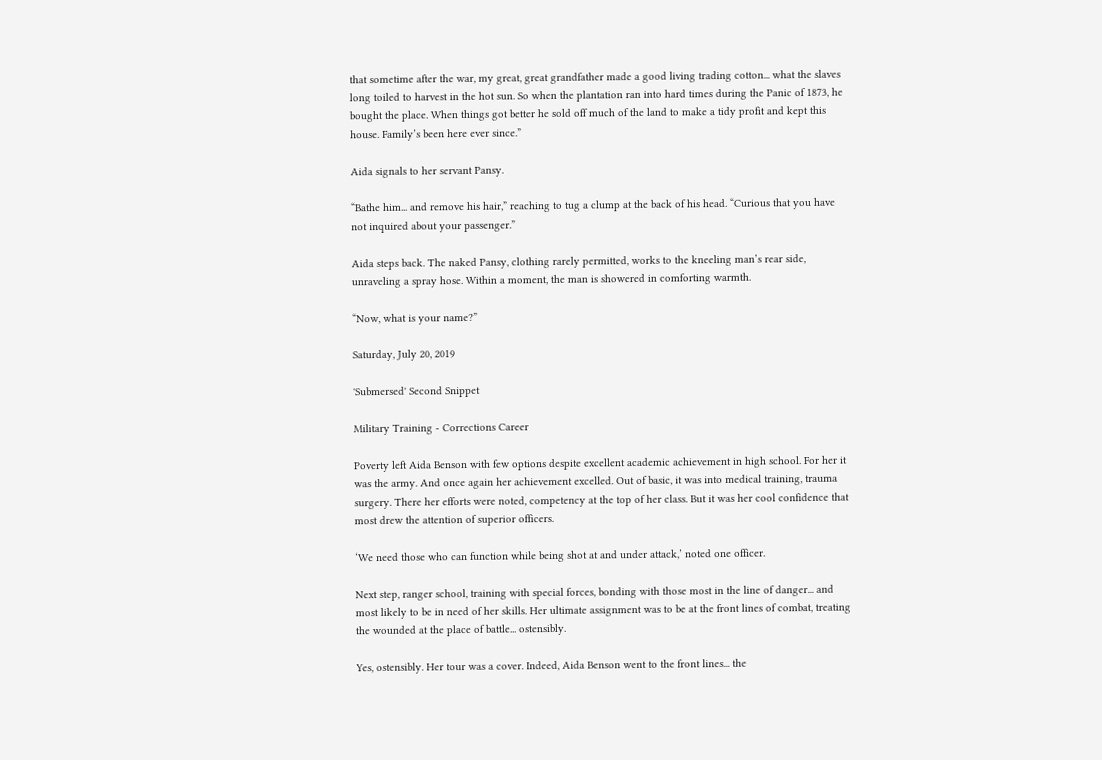that sometime after the war, my great, great grandfather made a good living trading cotton... what the slaves long toiled to harvest in the hot sun. So when the plantation ran into hard times during the Panic of 1873, he bought the place. When things got better he sold off much of the land to make a tidy profit and kept this house. Family’s been here ever since.”

Aida signals to her servant Pansy.

“Bathe him... and remove his hair,” reaching to tug a clump at the back of his head. “Curious that you have not inquired about your passenger.”

Aida steps back. The naked Pansy, clothing rarely permitted, works to the kneeling man’s rear side, unraveling a spray hose. Within a moment, the man is showered in comforting warmth.

“Now, what is your name?”

Saturday, July 20, 2019

'Submersed' Second Snippet

Military Training - Corrections Career

Poverty left Aida Benson with few options despite excellent academic achievement in high school. For her it was the army. And once again her achievement excelled. Out of basic, it was into medical training, trauma surgery. There her efforts were noted, competency at the top of her class. But it was her cool confidence that most drew the attention of superior officers.

‘We need those who can function while being shot at and under attack,’ noted one officer.

Next step, ranger school, training with special forces, bonding with those most in the line of danger... and most likely to be in need of her skills. Her ultimate assignment was to be at the front lines of combat, treating the wounded at the place of battle... ostensibly.

Yes, ostensibly. Her tour was a cover. Indeed, Aida Benson went to the front lines... the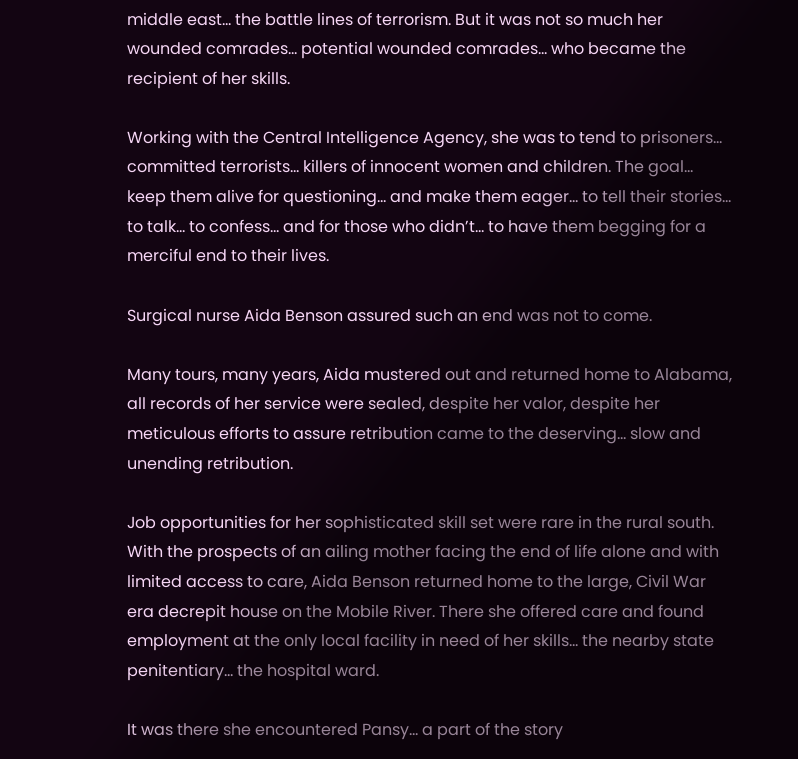middle east... the battle lines of terrorism. But it was not so much her wounded comrades... potential wounded comrades... who became the recipient of her skills.

Working with the Central Intelligence Agency, she was to tend to prisoners... committed terrorists... killers of innocent women and children. The goal... keep them alive for questioning... and make them eager... to tell their stories... to talk... to confess... and for those who didn’t... to have them begging for a merciful end to their lives.

Surgical nurse Aida Benson assured such an end was not to come.

Many tours, many years, Aida mustered out and returned home to Alabama, all records of her service were sealed, despite her valor, despite her meticulous efforts to assure retribution came to the deserving... slow and unending retribution.

Job opportunities for her sophisticated skill set were rare in the rural south. With the prospects of an ailing mother facing the end of life alone and with limited access to care, Aida Benson returned home to the large, Civil War era decrepit house on the Mobile River. There she offered care and found employment at the only local facility in need of her skills... the nearby state penitentiary... the hospital ward.

It was there she encountered Pansy... a part of the story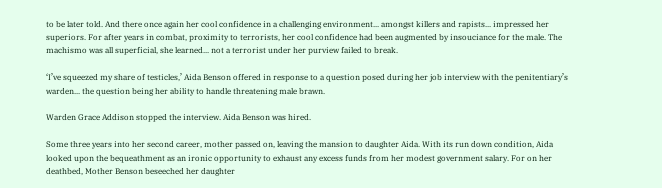to be later told. And there once again her cool confidence in a challenging environment... amongst killers and rapists... impressed her superiors. For after years in combat, proximity to terrorists, her cool confidence had been augmented by insouciance for the male. The machismo was all superficial, she learned... not a terrorist under her purview failed to break.

‘I’ve squeezed my share of testicles,’ Aida Benson offered in response to a question posed during her job interview with the penitentiary’s warden... the question being her ability to handle threatening male brawn.

Warden Grace Addison stopped the interview. Aida Benson was hired.

Some three years into her second career, mother passed on, leaving the mansion to daughter Aida. With its run down condition, Aida looked upon the bequeathment as an ironic opportunity to exhaust any excess funds from her modest government salary. For on her deathbed, Mother Benson beseeched her daughter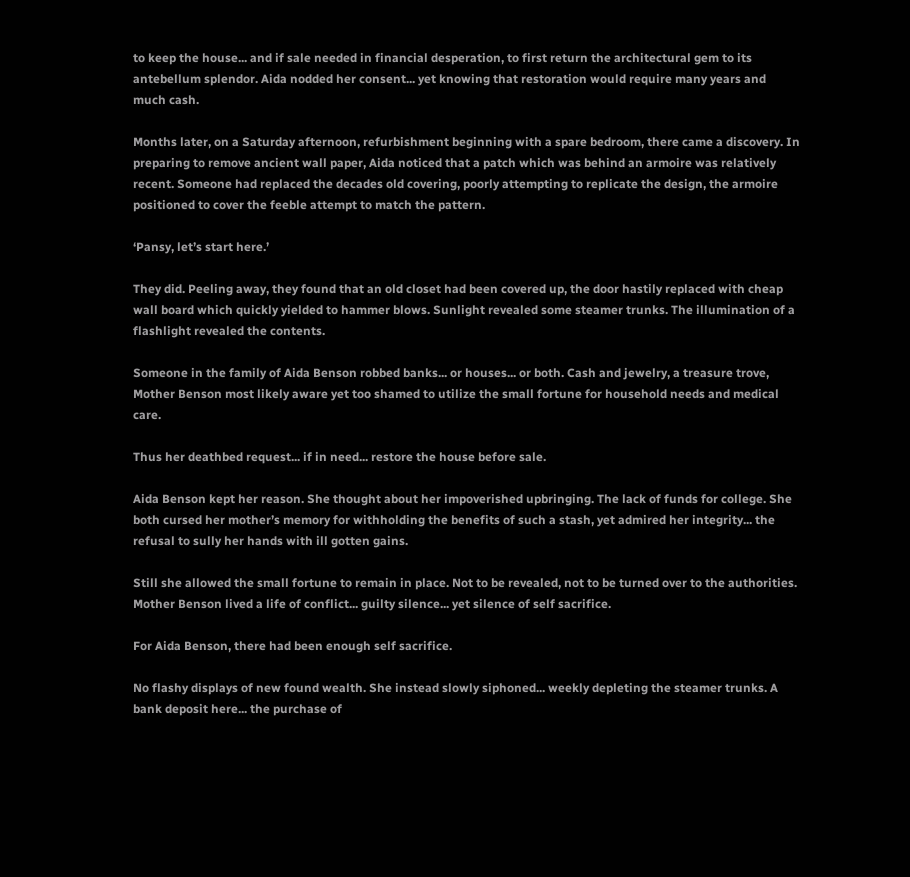to keep the house... and if sale needed in financial desperation, to first return the architectural gem to its antebellum splendor. Aida nodded her consent... yet knowing that restoration would require many years and much cash.

Months later, on a Saturday afternoon, refurbishment beginning with a spare bedroom, there came a discovery. In preparing to remove ancient wall paper, Aida noticed that a patch which was behind an armoire was relatively recent. Someone had replaced the decades old covering, poorly attempting to replicate the design, the armoire positioned to cover the feeble attempt to match the pattern.

‘Pansy, let’s start here.’

They did. Peeling away, they found that an old closet had been covered up, the door hastily replaced with cheap wall board which quickly yielded to hammer blows. Sunlight revealed some steamer trunks. The illumination of a flashlight revealed the contents.

Someone in the family of Aida Benson robbed banks... or houses... or both. Cash and jewelry, a treasure trove, Mother Benson most likely aware yet too shamed to utilize the small fortune for household needs and medical care.

Thus her deathbed request... if in need... restore the house before sale.

Aida Benson kept her reason. She thought about her impoverished upbringing. The lack of funds for college. She both cursed her mother’s memory for withholding the benefits of such a stash, yet admired her integrity... the refusal to sully her hands with ill gotten gains.

Still she allowed the small fortune to remain in place. Not to be revealed, not to be turned over to the authorities. Mother Benson lived a life of conflict... guilty silence... yet silence of self sacrifice.

For Aida Benson, there had been enough self sacrifice.

No flashy displays of new found wealth. She instead slowly siphoned... weekly depleting the steamer trunks. A bank deposit here... the purchase of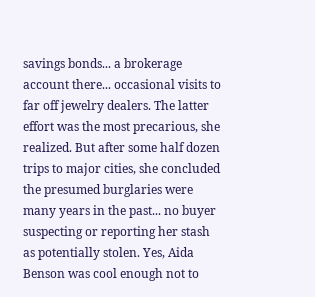savings bonds... a brokerage account there... occasional visits to far off jewelry dealers. The latter effort was the most precarious, she realized. But after some half dozen trips to major cities, she concluded the presumed burglaries were many years in the past... no buyer suspecting or reporting her stash as potentially stolen. Yes, Aida Benson was cool enough not to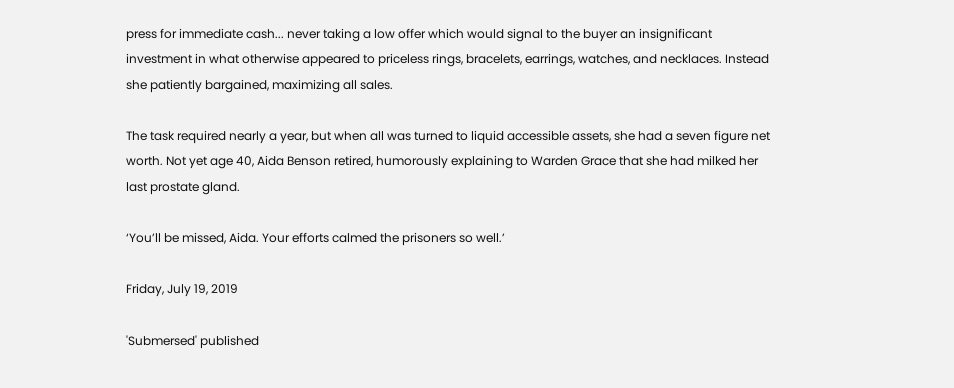press for immediate cash... never taking a low offer which would signal to the buyer an insignificant investment in what otherwise appeared to priceless rings, bracelets, earrings, watches, and necklaces. Instead she patiently bargained, maximizing all sales.

The task required nearly a year, but when all was turned to liquid accessible assets, she had a seven figure net worth. Not yet age 40, Aida Benson retired, humorously explaining to Warden Grace that she had milked her last prostate gland.

‘You’ll be missed, Aida. Your efforts calmed the prisoners so well.’

Friday, July 19, 2019

'Submersed' published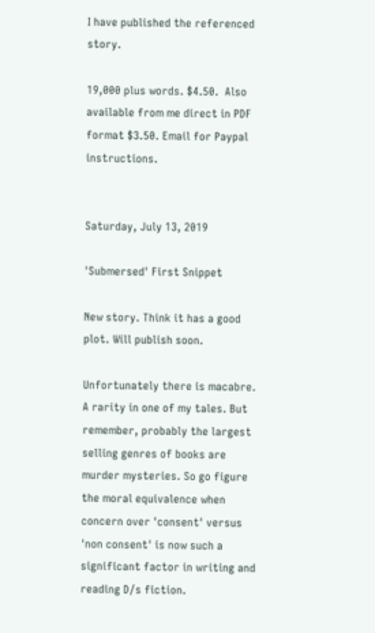I have published the referenced story.

19,000 plus words. $4.50.  Also available from me direct in PDF format $3.50. Email for Paypal instructions.


Saturday, July 13, 2019

'Submersed' First Snippet

New story. Think it has a good plot. Will publish soon.

Unfortunately there is macabre. A rarity in one of my tales. But remember, probably the largest selling genres of books are murder mysteries. So go figure the moral equivalence when concern over 'consent' versus 'non consent' is now such a significant factor in writing and reading D/s fiction.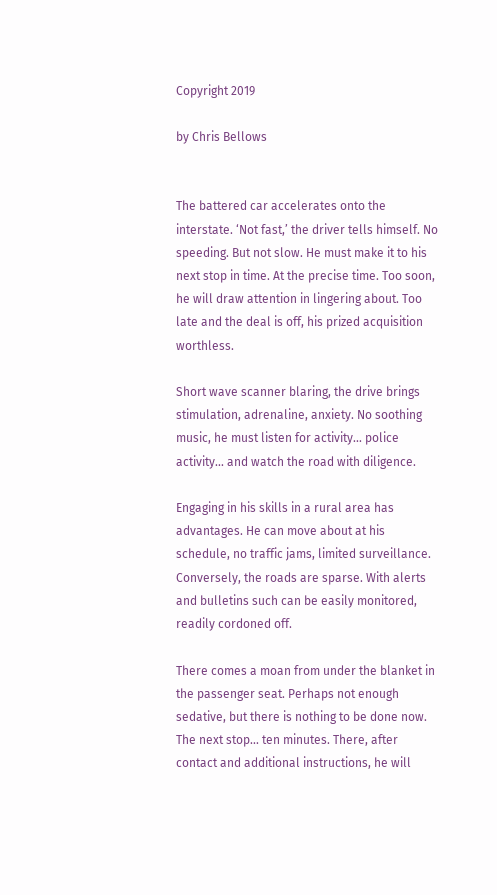Copyright 2019

by Chris Bellows


The battered car accelerates onto the interstate. ‘Not fast,’ the driver tells himself. No speeding. But not slow. He must make it to his next stop in time. At the precise time. Too soon, he will draw attention in lingering about. Too late and the deal is off, his prized acquisition worthless.

Short wave scanner blaring, the drive brings stimulation, adrenaline, anxiety. No soothing music, he must listen for activity... police activity... and watch the road with diligence.

Engaging in his skills in a rural area has advantages. He can move about at his schedule, no traffic jams, limited surveillance. Conversely, the roads are sparse. With alerts and bulletins such can be easily monitored, readily cordoned off.

There comes a moan from under the blanket in the passenger seat. Perhaps not enough sedative, but there is nothing to be done now. The next stop... ten minutes. There, after contact and additional instructions, he will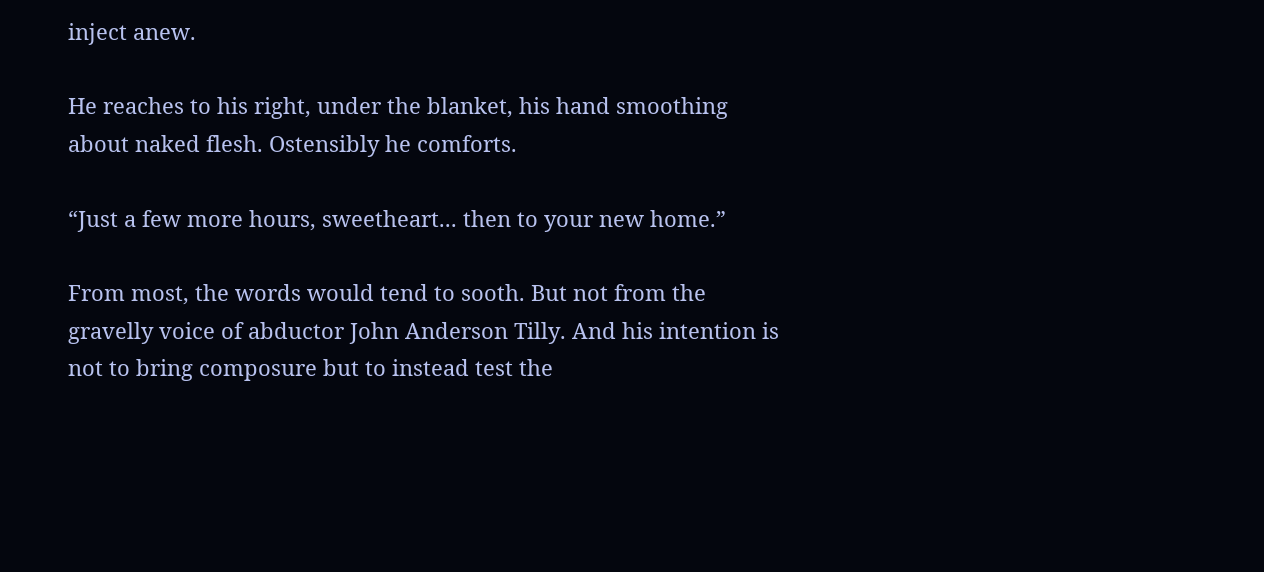inject anew.

He reaches to his right, under the blanket, his hand smoothing about naked flesh. Ostensibly he comforts.

“Just a few more hours, sweetheart... then to your new home.”

From most, the words would tend to sooth. But not from the gravelly voice of abductor John Anderson Tilly. And his intention is not to bring composure but to instead test the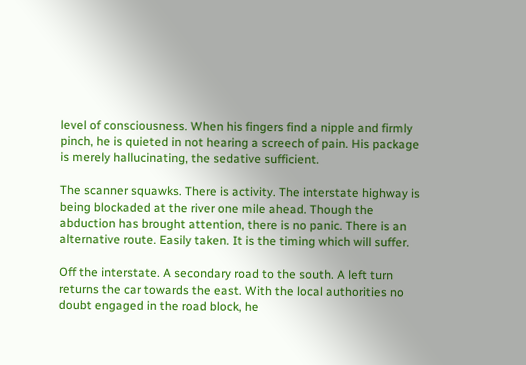level of consciousness. When his fingers find a nipple and firmly pinch, he is quieted in not hearing a screech of pain. His package is merely hallucinating, the sedative sufficient.

The scanner squawks. There is activity. The interstate highway is being blockaded at the river one mile ahead. Though the abduction has brought attention, there is no panic. There is an alternative route. Easily taken. It is the timing which will suffer.

Off the interstate. A secondary road to the south. A left turn returns the car towards the east. With the local authorities no doubt engaged in the road block, he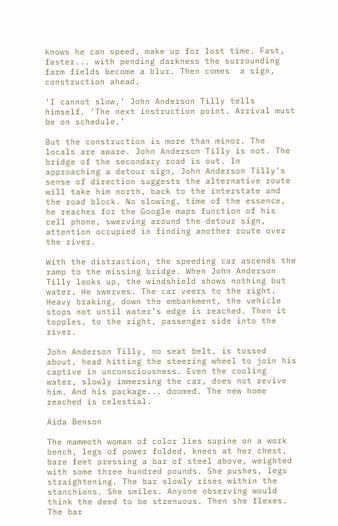knows he can speed, make up for lost time. Fast, faster... with pending darkness the surrounding farm fields become a blur. Then comes  a sign, construction ahead.

‘I cannot slow,’ John Anderson Tilly tells himself. ‘The next instruction point. Arrival must be on schedule.’

But the construction is more than minor. The locals are aware. John Anderson Tilly is not. The bridge of the secondary road is out. In approaching a detour sign, John Anderson Tilly’s sense of direction suggests the alternative route will take him north, back to the interstate and the road block. No slowing, time of the essence, he reaches for the Google maps function of his cell phone, swerving around the detour sign, attention occupied in finding another route over the river.

With the distraction, the speeding car ascends the ramp to the missing bridge. When John Anderson Tilly looks up, the windshield shows nothing but water. He swerves. The car veers to the right. Heavy braking, down the embankment, the vehicle stops not until water’s edge is reached. Then it topples, to the right, passenger side into the river.

John Anderson Tilly, no seat belt, is tossed about, head hitting the steering wheel to join his captive in unconsciousness. Even the cooling water, slowly immersing the car, does not revive him. And his package... doomed. The new home reached is celestial.

Aida Benson

The mammoth woman of color lies supine on a work bench, legs of power folded, knees at her chest, bare feet pressing a bar of steel above, weighted with some three hundred pounds. She pushes, legs straightening. The bar slowly rises within the stanchions. She smiles. Anyone observing would think the deed to be strenuous. Then she flexes. The bar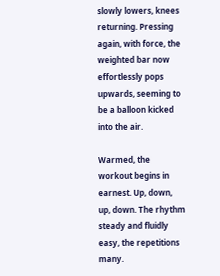slowly lowers, knees returning. Pressing again, with force, the weighted bar now effortlessly pops upwards, seeming to be a balloon kicked into the air.

Warmed, the workout begins in earnest. Up, down, up, down. The rhythm steady and fluidly easy, the repetitions many.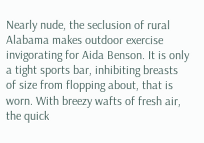Nearly nude, the seclusion of rural Alabama makes outdoor exercise invigorating for Aida Benson. It is only a tight sports bar, inhibiting breasts of size from flopping about, that is worn. With breezy wafts of fresh air, the quick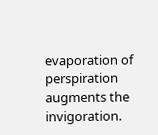evaporation of perspiration augments the invigoration.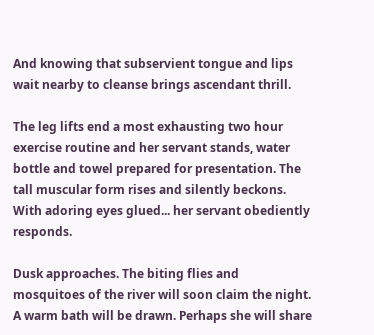And knowing that subservient tongue and lips wait nearby to cleanse brings ascendant thrill.

The leg lifts end a most exhausting two hour exercise routine and her servant stands, water bottle and towel prepared for presentation. The tall muscular form rises and silently beckons. With adoring eyes glued... her servant obediently responds.

Dusk approaches. The biting flies and mosquitoes of the river will soon claim the night. A warm bath will be drawn. Perhaps she will share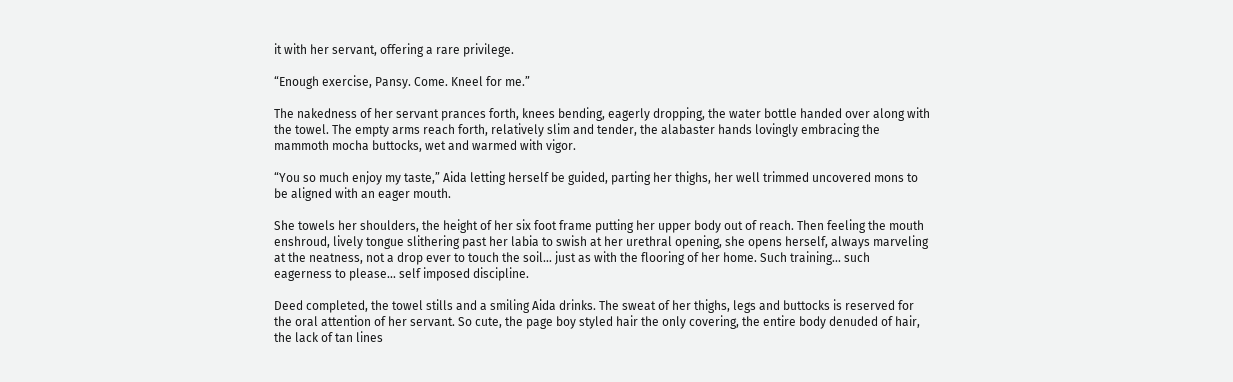it with her servant, offering a rare privilege.

“Enough exercise, Pansy. Come. Kneel for me.”

The nakedness of her servant prances forth, knees bending, eagerly dropping, the water bottle handed over along with the towel. The empty arms reach forth, relatively slim and tender, the alabaster hands lovingly embracing the mammoth mocha buttocks, wet and warmed with vigor.

“You so much enjoy my taste,” Aida letting herself be guided, parting her thighs, her well trimmed uncovered mons to be aligned with an eager mouth.

She towels her shoulders, the height of her six foot frame putting her upper body out of reach. Then feeling the mouth enshroud, lively tongue slithering past her labia to swish at her urethral opening, she opens herself, always marveling at the neatness, not a drop ever to touch the soil... just as with the flooring of her home. Such training... such eagerness to please... self imposed discipline.

Deed completed, the towel stills and a smiling Aida drinks. The sweat of her thighs, legs and buttocks is reserved for the oral attention of her servant. So cute, the page boy styled hair the only covering, the entire body denuded of hair, the lack of tan lines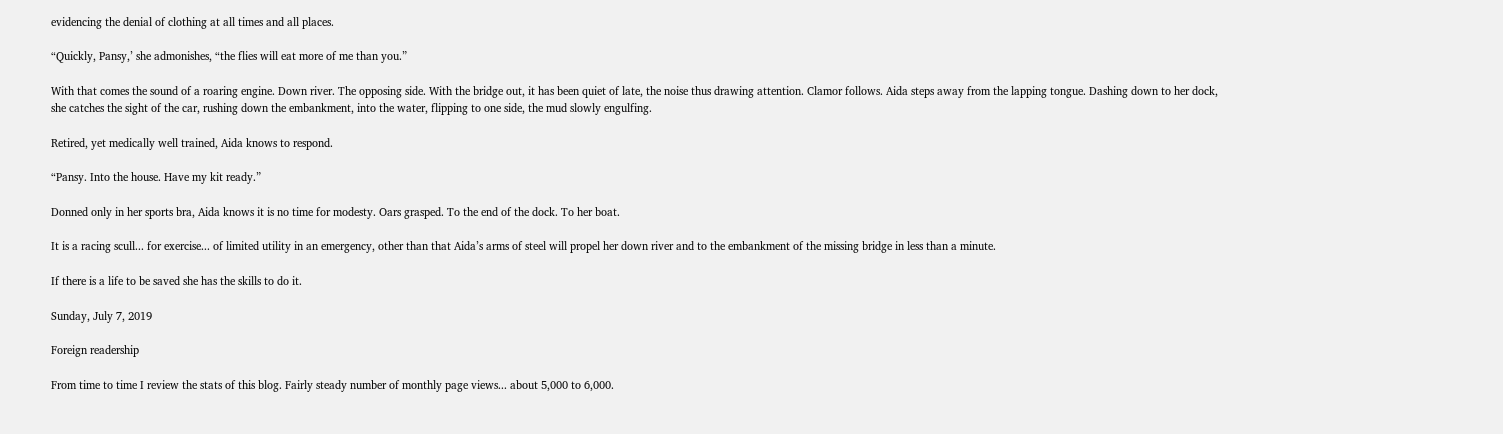evidencing the denial of clothing at all times and all places.

“Quickly, Pansy,’ she admonishes, “the flies will eat more of me than you.”

With that comes the sound of a roaring engine. Down river. The opposing side. With the bridge out, it has been quiet of late, the noise thus drawing attention. Clamor follows. Aida steps away from the lapping tongue. Dashing down to her dock, she catches the sight of the car, rushing down the embankment, into the water, flipping to one side, the mud slowly engulfing.

Retired, yet medically well trained, Aida knows to respond.

“Pansy. Into the house. Have my kit ready.”

Donned only in her sports bra, Aida knows it is no time for modesty. Oars grasped. To the end of the dock. To her boat.

It is a racing scull... for exercise... of limited utility in an emergency, other than that Aida’s arms of steel will propel her down river and to the embankment of the missing bridge in less than a minute.

If there is a life to be saved she has the skills to do it.

Sunday, July 7, 2019

Foreign readership

From time to time I review the stats of this blog. Fairly steady number of monthly page views... about 5,000 to 6,000.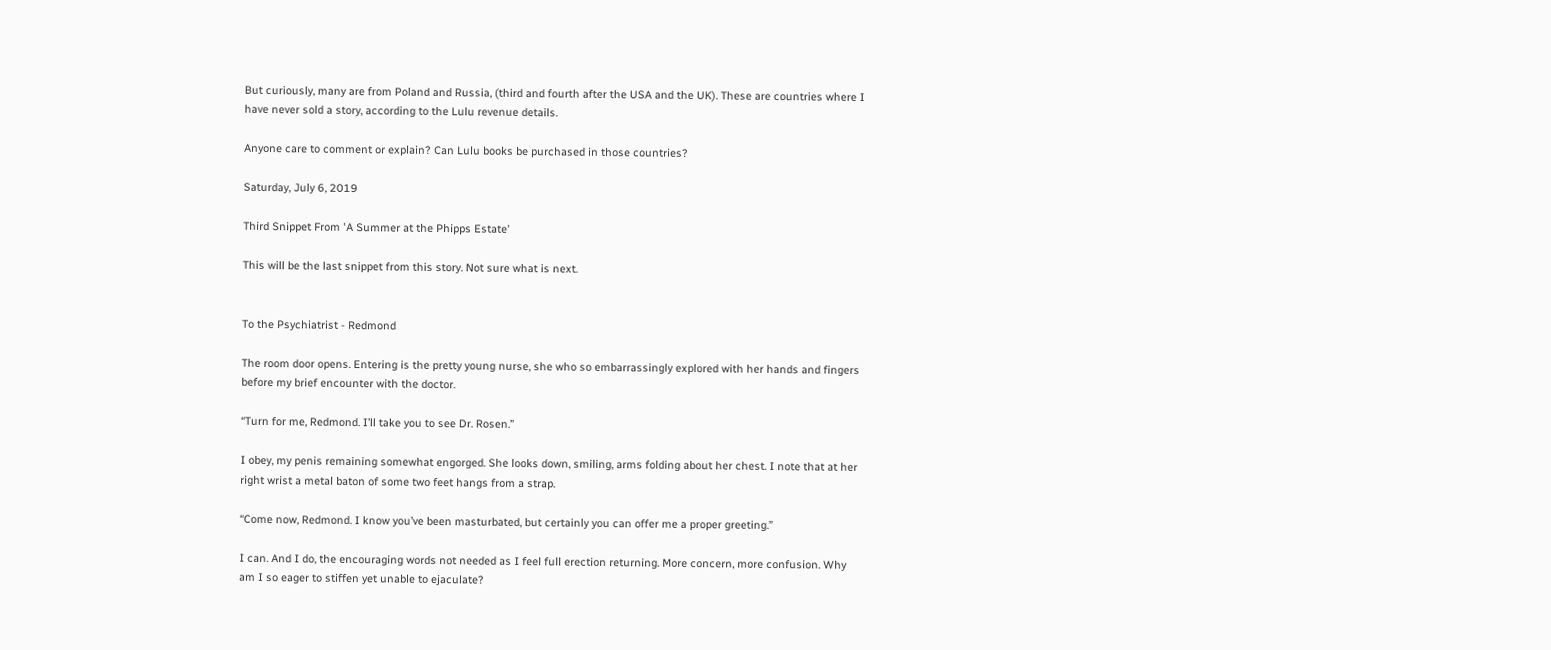But curiously, many are from Poland and Russia, (third and fourth after the USA and the UK). These are countries where I have never sold a story, according to the Lulu revenue details.

Anyone care to comment or explain? Can Lulu books be purchased in those countries?

Saturday, July 6, 2019

Third Snippet From 'A Summer at the Phipps Estate'

This will be the last snippet from this story. Not sure what is next.


To the Psychiatrist - Redmond

The room door opens. Entering is the pretty young nurse, she who so embarrassingly explored with her hands and fingers before my brief encounter with the doctor.

“Turn for me, Redmond. I’ll take you to see Dr. Rosen.”

I obey, my penis remaining somewhat engorged. She looks down, smiling, arms folding about her chest. I note that at her right wrist a metal baton of some two feet hangs from a strap.

“Come now, Redmond. I know you’ve been masturbated, but certainly you can offer me a proper greeting.”

I can. And I do, the encouraging words not needed as I feel full erection returning. More concern, more confusion. Why am I so eager to stiffen yet unable to ejaculate?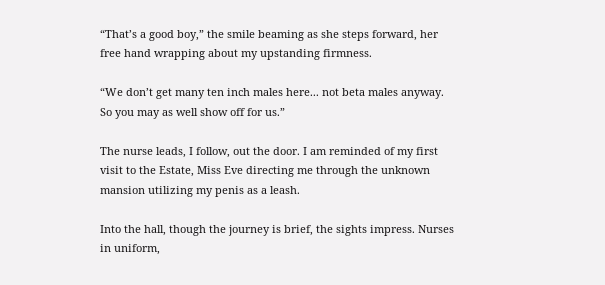“That’s a good boy,” the smile beaming as she steps forward, her free hand wrapping about my upstanding firmness.

“We don’t get many ten inch males here... not beta males anyway. So you may as well show off for us.”

The nurse leads, I follow, out the door. I am reminded of my first visit to the Estate, Miss Eve directing me through the unknown mansion utilizing my penis as a leash.

Into the hall, though the journey is brief, the sights impress. Nurses in uniform,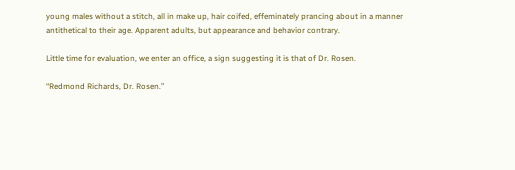young males without a stitch, all in make up, hair coifed, effeminately prancing about in a manner antithetical to their age. Apparent adults, but appearance and behavior contrary.

Little time for evaluation, we enter an office, a sign suggesting it is that of Dr. Rosen.

“Redmond Richards, Dr. Rosen.”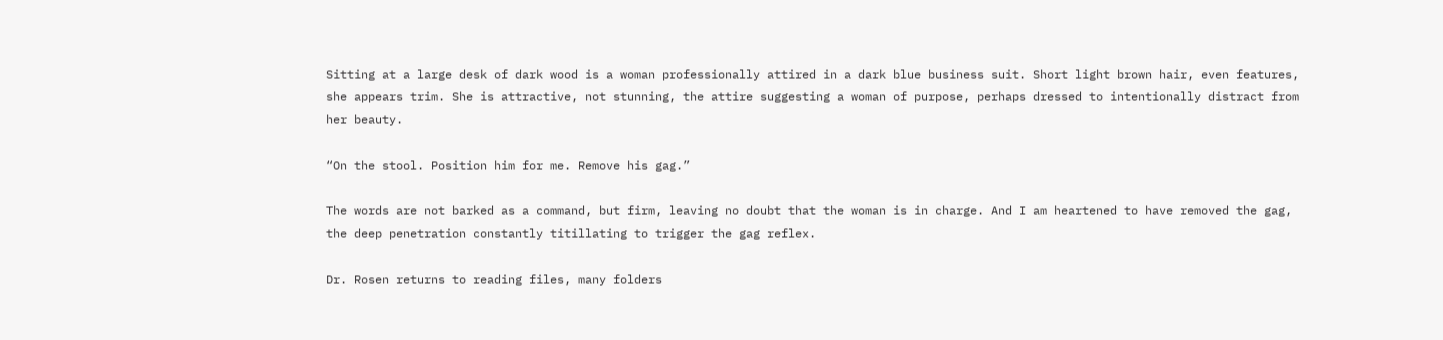Sitting at a large desk of dark wood is a woman professionally attired in a dark blue business suit. Short light brown hair, even features, she appears trim. She is attractive, not stunning, the attire suggesting a woman of purpose, perhaps dressed to intentionally distract from her beauty.

“On the stool. Position him for me. Remove his gag.”

The words are not barked as a command, but firm, leaving no doubt that the woman is in charge. And I am heartened to have removed the gag, the deep penetration constantly titillating to trigger the gag reflex.

Dr. Rosen returns to reading files, many folders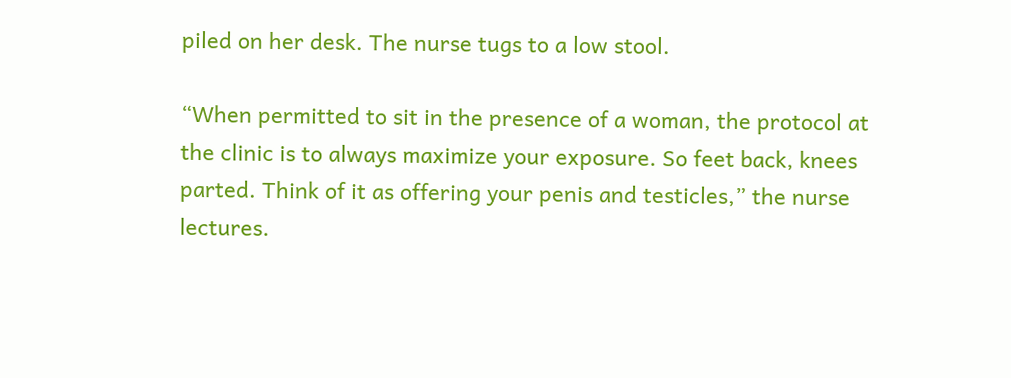piled on her desk. The nurse tugs to a low stool.

“When permitted to sit in the presence of a woman, the protocol at the clinic is to always maximize your exposure. So feet back, knees parted. Think of it as offering your penis and testicles,” the nurse lectures.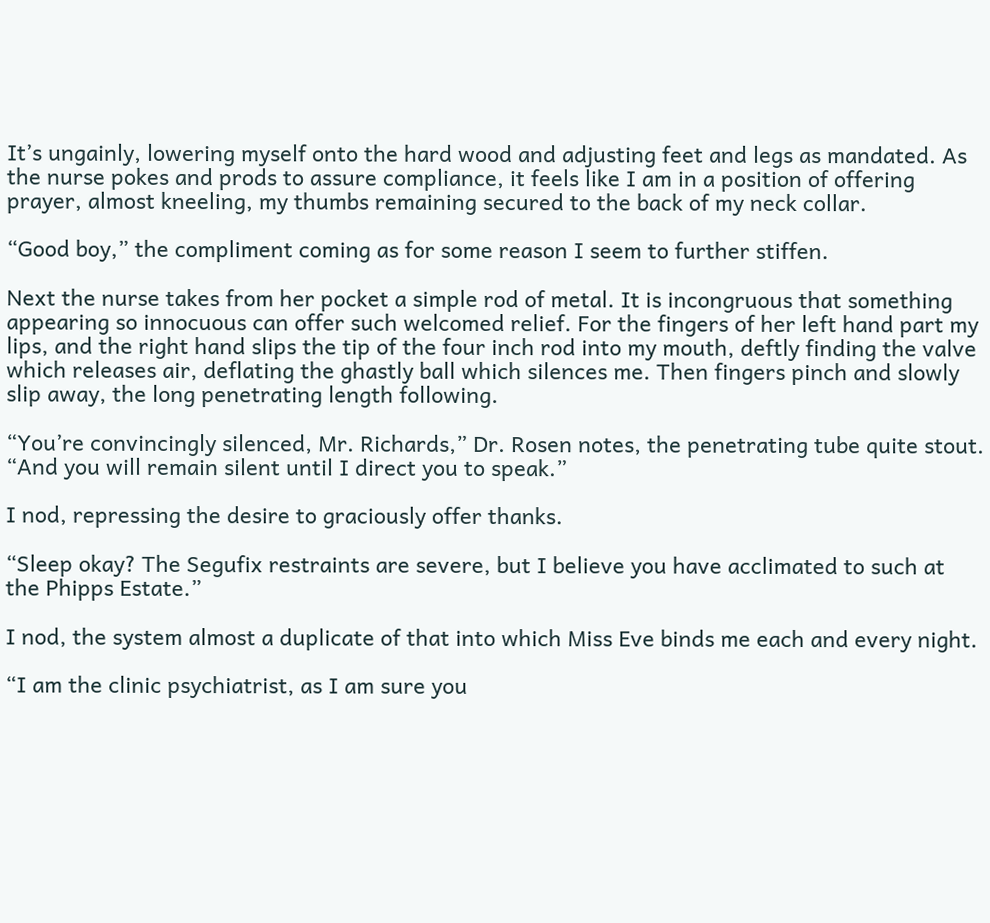It’s ungainly, lowering myself onto the hard wood and adjusting feet and legs as mandated. As the nurse pokes and prods to assure compliance, it feels like I am in a position of offering prayer, almost kneeling, my thumbs remaining secured to the back of my neck collar.

“Good boy,” the compliment coming as for some reason I seem to further stiffen.

Next the nurse takes from her pocket a simple rod of metal. It is incongruous that something appearing so innocuous can offer such welcomed relief. For the fingers of her left hand part my lips, and the right hand slips the tip of the four inch rod into my mouth, deftly finding the valve which releases air, deflating the ghastly ball which silences me. Then fingers pinch and slowly slip away, the long penetrating length following.

“You’re convincingly silenced, Mr. Richards,” Dr. Rosen notes, the penetrating tube quite stout. “And you will remain silent until I direct you to speak.”

I nod, repressing the desire to graciously offer thanks.

“Sleep okay? The Segufix restraints are severe, but I believe you have acclimated to such at the Phipps Estate.”

I nod, the system almost a duplicate of that into which Miss Eve binds me each and every night.

“I am the clinic psychiatrist, as I am sure you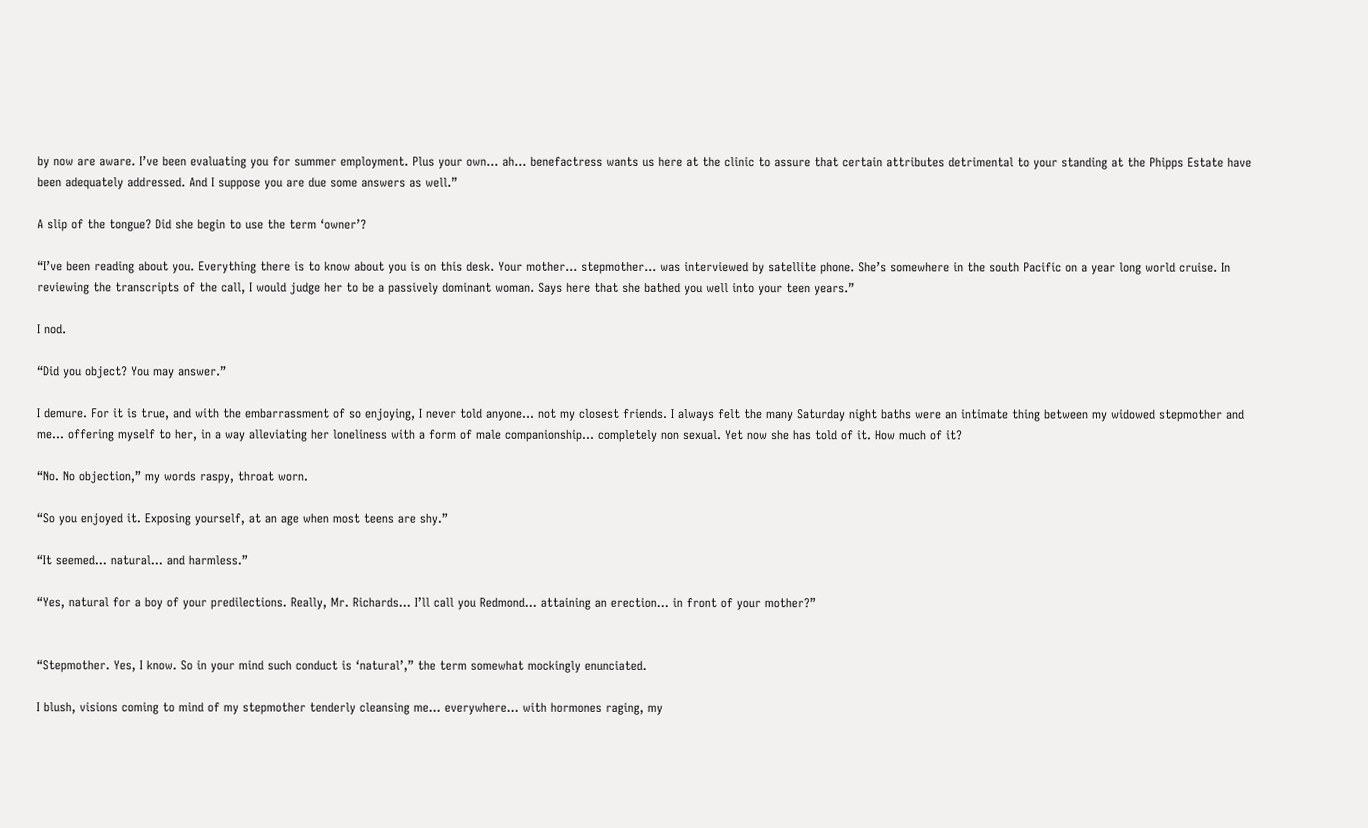by now are aware. I’ve been evaluating you for summer employment. Plus your own... ah... benefactress wants us here at the clinic to assure that certain attributes detrimental to your standing at the Phipps Estate have been adequately addressed. And I suppose you are due some answers as well.”

A slip of the tongue? Did she begin to use the term ‘owner’?

“I’ve been reading about you. Everything there is to know about you is on this desk. Your mother... stepmother... was interviewed by satellite phone. She’s somewhere in the south Pacific on a year long world cruise. In reviewing the transcripts of the call, I would judge her to be a passively dominant woman. Says here that she bathed you well into your teen years.”

I nod.

“Did you object? You may answer.”

I demure. For it is true, and with the embarrassment of so enjoying, I never told anyone... not my closest friends. I always felt the many Saturday night baths were an intimate thing between my widowed stepmother and me... offering myself to her, in a way alleviating her loneliness with a form of male companionship... completely non sexual. Yet now she has told of it. How much of it?

“No. No objection,” my words raspy, throat worn.

“So you enjoyed it. Exposing yourself, at an age when most teens are shy.”

“It seemed... natural... and harmless.”

“Yes, natural for a boy of your predilections. Really, Mr. Richards... I’ll call you Redmond... attaining an erection... in front of your mother?”


“Stepmother. Yes, I know. So in your mind such conduct is ‘natural’,” the term somewhat mockingly enunciated.

I blush, visions coming to mind of my stepmother tenderly cleansing me... everywhere... with hormones raging, my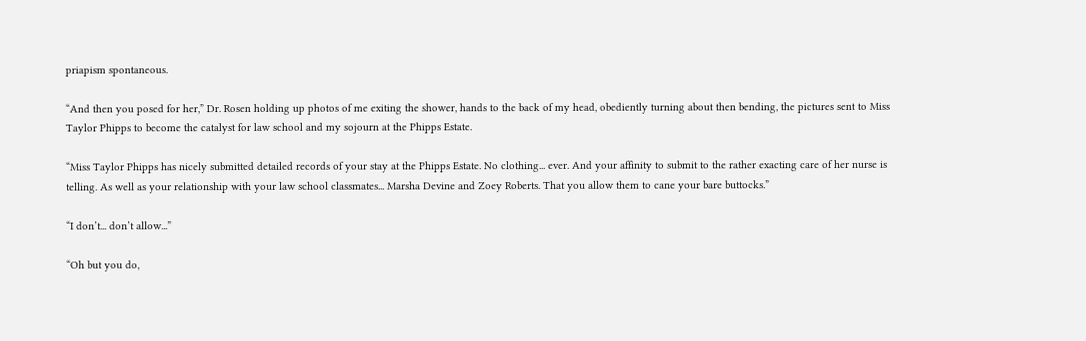priapism spontaneous.

“And then you posed for her,” Dr. Rosen holding up photos of me exiting the shower, hands to the back of my head, obediently turning about then bending, the pictures sent to Miss Taylor Phipps to become the catalyst for law school and my sojourn at the Phipps Estate.

“Miss Taylor Phipps has nicely submitted detailed records of your stay at the Phipps Estate. No clothing... ever. And your affinity to submit to the rather exacting care of her nurse is telling. As well as your relationship with your law school classmates... Marsha Devine and Zoey Roberts. That you allow them to cane your bare buttocks.”

“I don’t... don’t allow...”

“Oh but you do,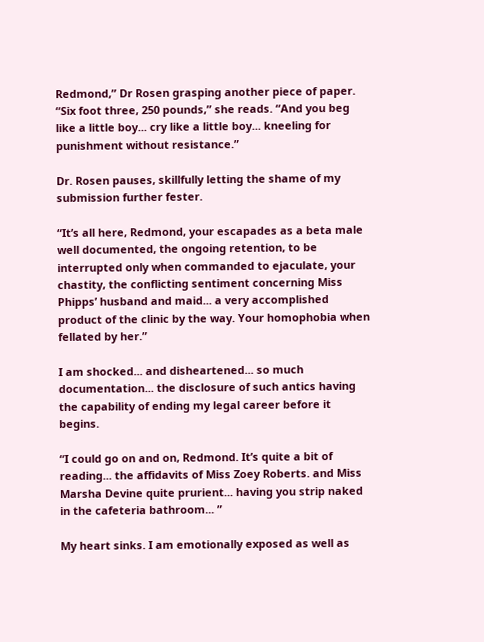Redmond,” Dr Rosen grasping another piece of paper. “Six foot three, 250 pounds,” she reads. “And you beg like a little boy... cry like a little boy... kneeling for punishment without resistance.”

Dr. Rosen pauses, skillfully letting the shame of my submission further fester.

“It’s all here, Redmond, your escapades as a beta male well documented, the ongoing retention, to be interrupted only when commanded to ejaculate, your chastity, the conflicting sentiment concerning Miss Phipps’ husband and maid... a very accomplished product of the clinic by the way. Your homophobia when fellated by her.”

I am shocked... and disheartened... so much documentation... the disclosure of such antics having the capability of ending my legal career before it begins.

“I could go on and on, Redmond. It’s quite a bit of reading... the affidavits of Miss Zoey Roberts. and Miss Marsha Devine quite prurient... having you strip naked in the cafeteria bathroom... ”

My heart sinks. I am emotionally exposed as well as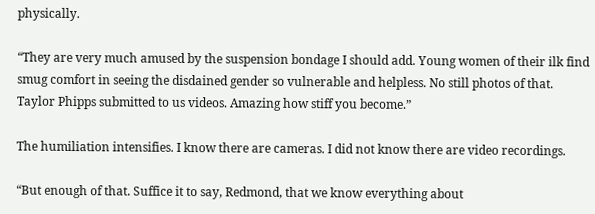physically.

“They are very much amused by the suspension bondage I should add. Young women of their ilk find smug comfort in seeing the disdained gender so vulnerable and helpless. No still photos of that. Taylor Phipps submitted to us videos. Amazing how stiff you become.”

The humiliation intensifies. I know there are cameras. I did not know there are video recordings.

“But enough of that. Suffice it to say, Redmond, that we know everything about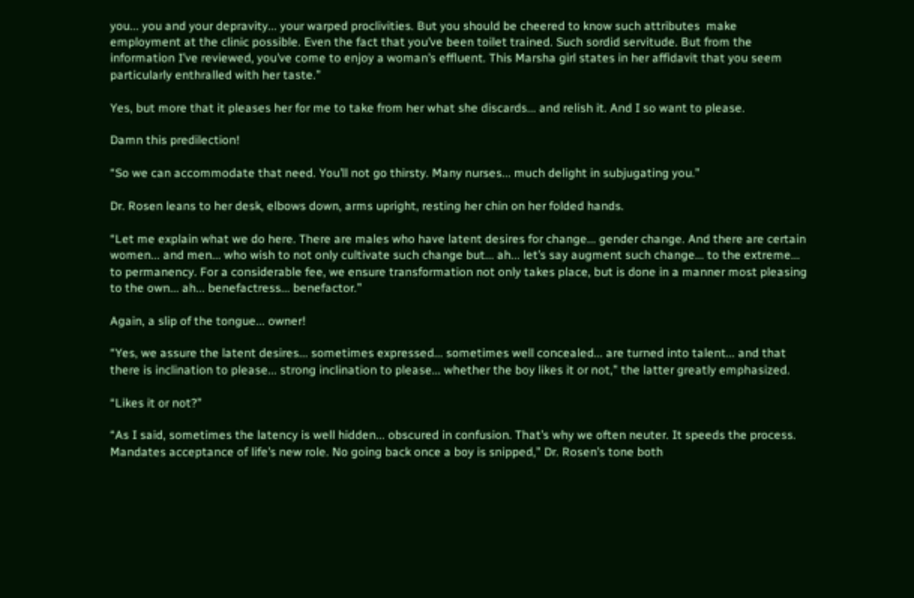you... you and your depravity... your warped proclivities. But you should be cheered to know such attributes  make employment at the clinic possible. Even the fact that you’ve been toilet trained. Such sordid servitude. But from the information I’ve reviewed, you’ve come to enjoy a woman’s effluent. This Marsha girl states in her affidavit that you seem particularly enthralled with her taste.”

Yes, but more that it pleases her for me to take from her what she discards... and relish it. And I so want to please.

Damn this predilection!

“So we can accommodate that need. You’ll not go thirsty. Many nurses... much delight in subjugating you.”

Dr. Rosen leans to her desk, elbows down, arms upright, resting her chin on her folded hands.

“Let me explain what we do here. There are males who have latent desires for change... gender change. And there are certain women... and men... who wish to not only cultivate such change but... ah... let’s say augment such change... to the extreme... to permanency. For a considerable fee, we ensure transformation not only takes place, but is done in a manner most pleasing to the own... ah... benefactress... benefactor.”

Again, a slip of the tongue... owner!

“Yes, we assure the latent desires... sometimes expressed... sometimes well concealed... are turned into talent... and that there is inclination to please... strong inclination to please... whether the boy likes it or not,” the latter greatly emphasized.

“Likes it or not?”

“As I said, sometimes the latency is well hidden... obscured in confusion. That’s why we often neuter. It speeds the process. Mandates acceptance of life’s new role. No going back once a boy is snipped,” Dr. Rosen’s tone both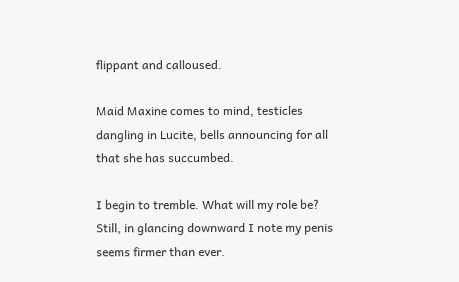flippant and calloused.

Maid Maxine comes to mind, testicles dangling in Lucite, bells announcing for all that she has succumbed.

I begin to tremble. What will my role be? Still, in glancing downward I note my penis seems firmer than ever.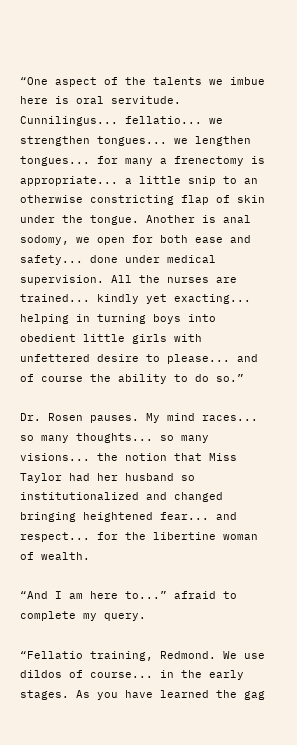“One aspect of the talents we imbue here is oral servitude. Cunnilingus... fellatio... we strengthen tongues... we lengthen tongues... for many a frenectomy is appropriate... a little snip to an otherwise constricting flap of skin under the tongue. Another is anal sodomy, we open for both ease and safety... done under medical supervision. All the nurses are trained... kindly yet exacting... helping in turning boys into obedient little girls with unfettered desire to please... and of course the ability to do so.”

Dr. Rosen pauses. My mind races... so many thoughts... so many visions... the notion that Miss Taylor had her husband so institutionalized and changed bringing heightened fear... and respect... for the libertine woman of wealth.

“And I am here to...” afraid to complete my query.

“Fellatio training, Redmond. We use dildos of course... in the early stages. As you have learned the gag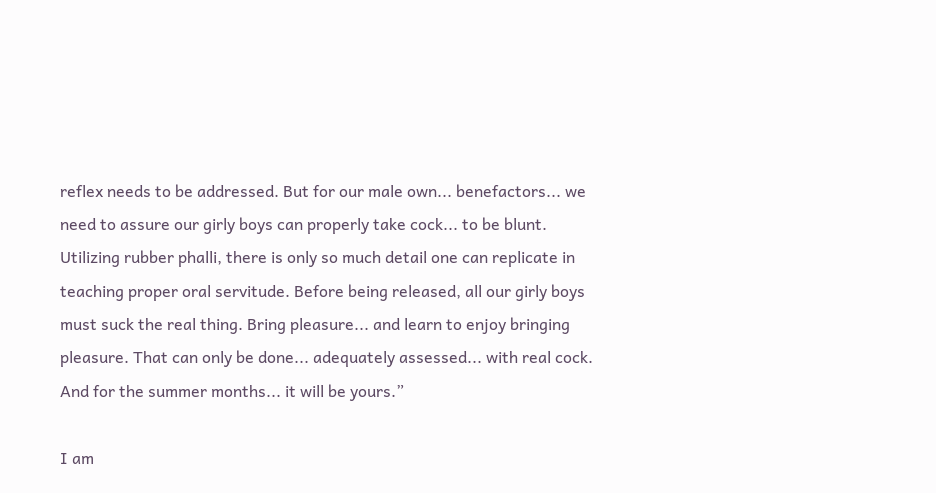reflex needs to be addressed. But for our male own... benefactors... we need to assure our girly boys can properly take cock... to be blunt. Utilizing rubber phalli, there is only so much detail one can replicate in teaching proper oral servitude. Before being released, all our girly boys must suck the real thing. Bring pleasure... and learn to enjoy bringing pleasure. That can only be done... adequately assessed... with real cock. And for the summer months... it will be yours.”

I am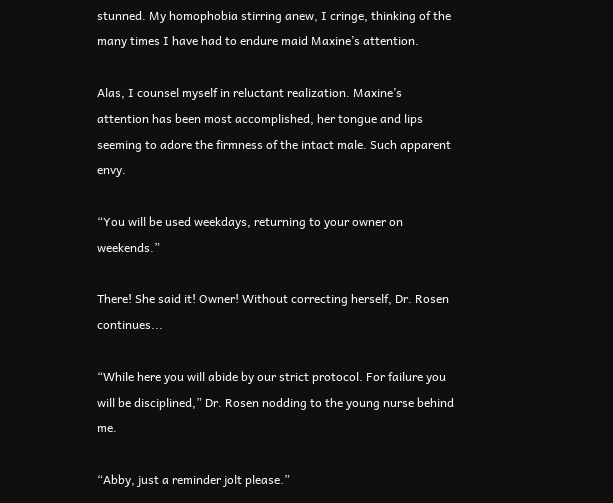stunned. My homophobia stirring anew, I cringe, thinking of the many times I have had to endure maid Maxine’s attention.

Alas, I counsel myself in reluctant realization. Maxine’s attention has been most accomplished, her tongue and lips seeming to adore the firmness of the intact male. Such apparent envy.

“You will be used weekdays, returning to your owner on weekends.”

There! She said it! Owner! Without correcting herself, Dr. Rosen continues...

“While here you will abide by our strict protocol. For failure you will be disciplined,” Dr. Rosen nodding to the young nurse behind me.

“Abby, just a reminder jolt please.”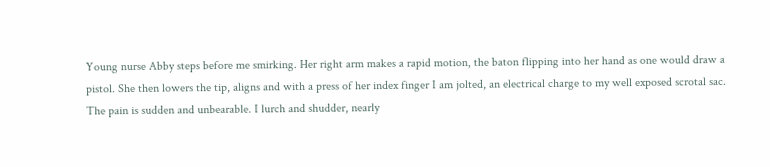Young nurse Abby steps before me smirking. Her right arm makes a rapid motion, the baton flipping into her hand as one would draw a pistol. She then lowers the tip, aligns and with a press of her index finger I am jolted, an electrical charge to my well exposed scrotal sac. The pain is sudden and unbearable. I lurch and shudder, nearly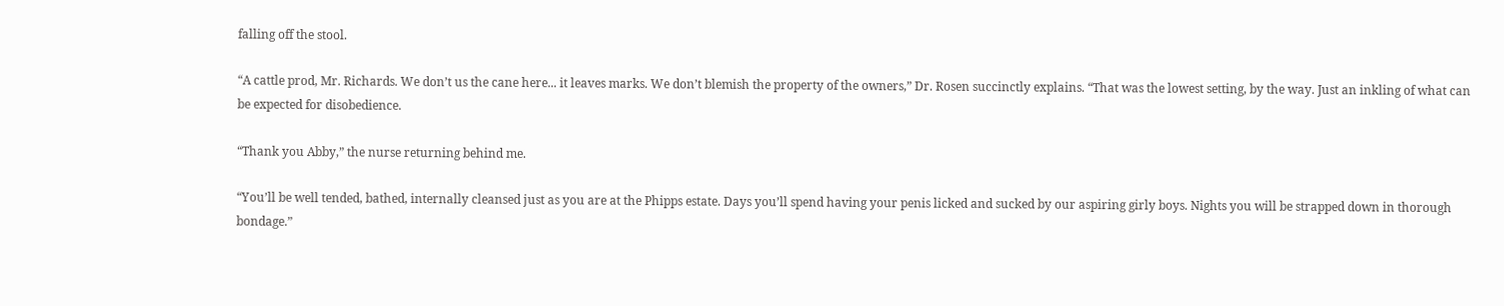falling off the stool.

“A cattle prod, Mr. Richards. We don’t us the cane here... it leaves marks. We don’t blemish the property of the owners,” Dr. Rosen succinctly explains. “That was the lowest setting, by the way. Just an inkling of what can be expected for disobedience.

“Thank you Abby,” the nurse returning behind me.

“You’ll be well tended, bathed, internally cleansed just as you are at the Phipps estate. Days you’ll spend having your penis licked and sucked by our aspiring girly boys. Nights you will be strapped down in thorough bondage.”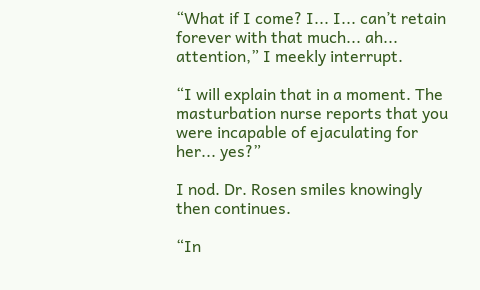“What if I come? I... I... can’t retain forever with that much... ah... attention,” I meekly interrupt.

“I will explain that in a moment. The masturbation nurse reports that you were incapable of ejaculating for her... yes?”

I nod. Dr. Rosen smiles knowingly then continues.

“In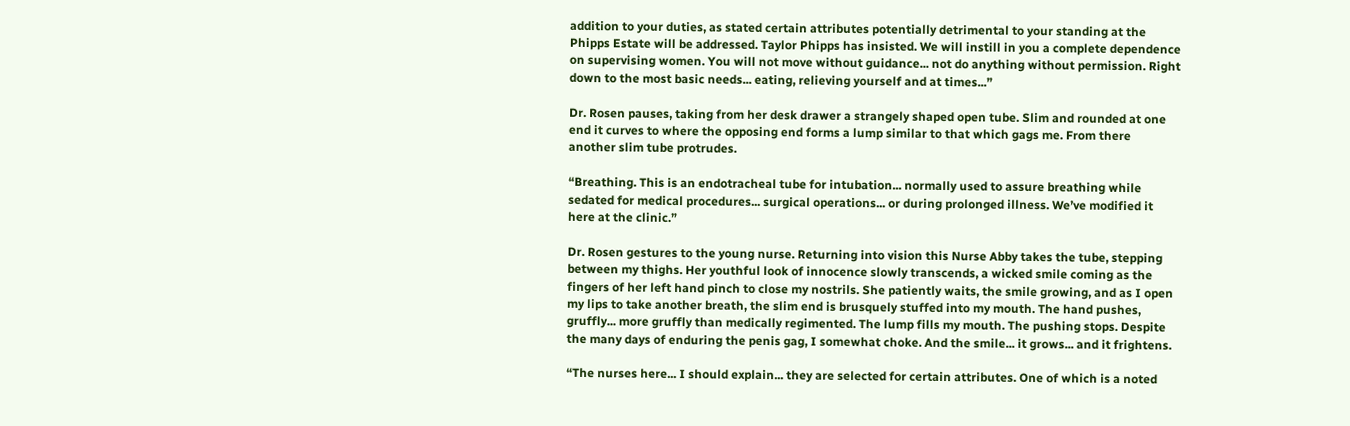addition to your duties, as stated certain attributes potentially detrimental to your standing at the Phipps Estate will be addressed. Taylor Phipps has insisted. We will instill in you a complete dependence on supervising women. You will not move without guidance... not do anything without permission. Right down to the most basic needs... eating, relieving yourself and at times...”

Dr. Rosen pauses, taking from her desk drawer a strangely shaped open tube. Slim and rounded at one end it curves to where the opposing end forms a lump similar to that which gags me. From there another slim tube protrudes.

“Breathing. This is an endotracheal tube for intubation... normally used to assure breathing while sedated for medical procedures... surgical operations... or during prolonged illness. We’ve modified it here at the clinic.”

Dr. Rosen gestures to the young nurse. Returning into vision this Nurse Abby takes the tube, stepping between my thighs. Her youthful look of innocence slowly transcends, a wicked smile coming as the fingers of her left hand pinch to close my nostrils. She patiently waits, the smile growing, and as I open my lips to take another breath, the slim end is brusquely stuffed into my mouth. The hand pushes, gruffly... more gruffly than medically regimented. The lump fills my mouth. The pushing stops. Despite the many days of enduring the penis gag, I somewhat choke. And the smile... it grows... and it frightens.

“The nurses here... I should explain... they are selected for certain attributes. One of which is a noted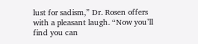lust for sadism,” Dr. Rosen offers with a pleasant laugh. “Now you’ll find you can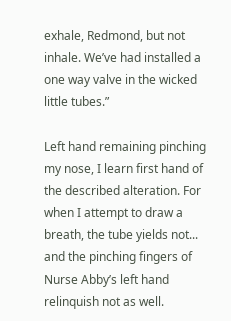exhale, Redmond, but not inhale. We’ve had installed a one way valve in the wicked little tubes.”

Left hand remaining pinching my nose, I learn first hand of the described alteration. For when I attempt to draw a breath, the tube yields not... and the pinching fingers of Nurse Abby’s left hand relinquish not as well.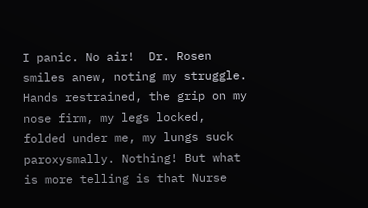I panic. No air!  Dr. Rosen smiles anew, noting my struggle. Hands restrained, the grip on my nose firm, my legs locked, folded under me, my lungs suck paroxysmally. Nothing! But what is more telling is that Nurse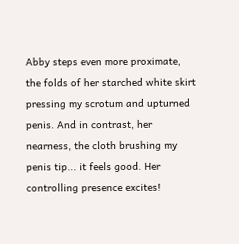Abby steps even more proximate, the folds of her starched white skirt pressing my scrotum and upturned penis. And in contrast, her nearness, the cloth brushing my penis tip... it feels good. Her controlling presence excites!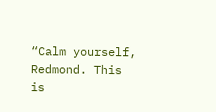“Calm yourself, Redmond. This is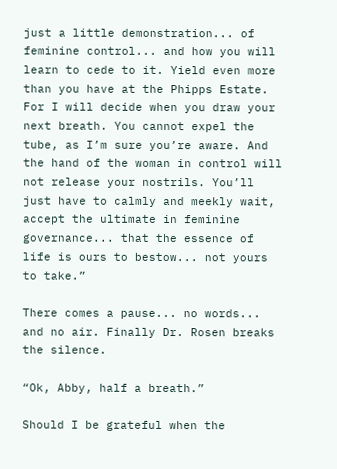just a little demonstration... of feminine control... and how you will learn to cede to it. Yield even more than you have at the Phipps Estate. For I will decide when you draw your next breath. You cannot expel the tube, as I’m sure you’re aware. And the hand of the woman in control will not release your nostrils. You’ll just have to calmly and meekly wait, accept the ultimate in feminine governance... that the essence of life is ours to bestow... not yours to take.”

There comes a pause... no words... and no air. Finally Dr. Rosen breaks the silence.

“Ok, Abby, half a breath.”

Should I be grateful when the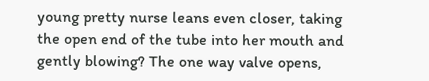young pretty nurse leans even closer, taking the open end of the tube into her mouth and gently blowing? The one way valve opens,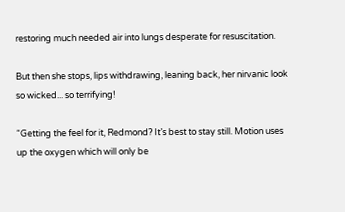restoring much needed air into lungs desperate for resuscitation.

But then she stops, lips withdrawing, leaning back, her nirvanic look so wicked... so terrifying!

“Getting the feel for it, Redmond? It’s best to stay still. Motion uses up the oxygen which will only be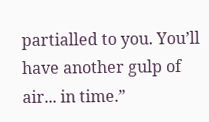partialled to you. You’ll have another gulp of air... in time.”